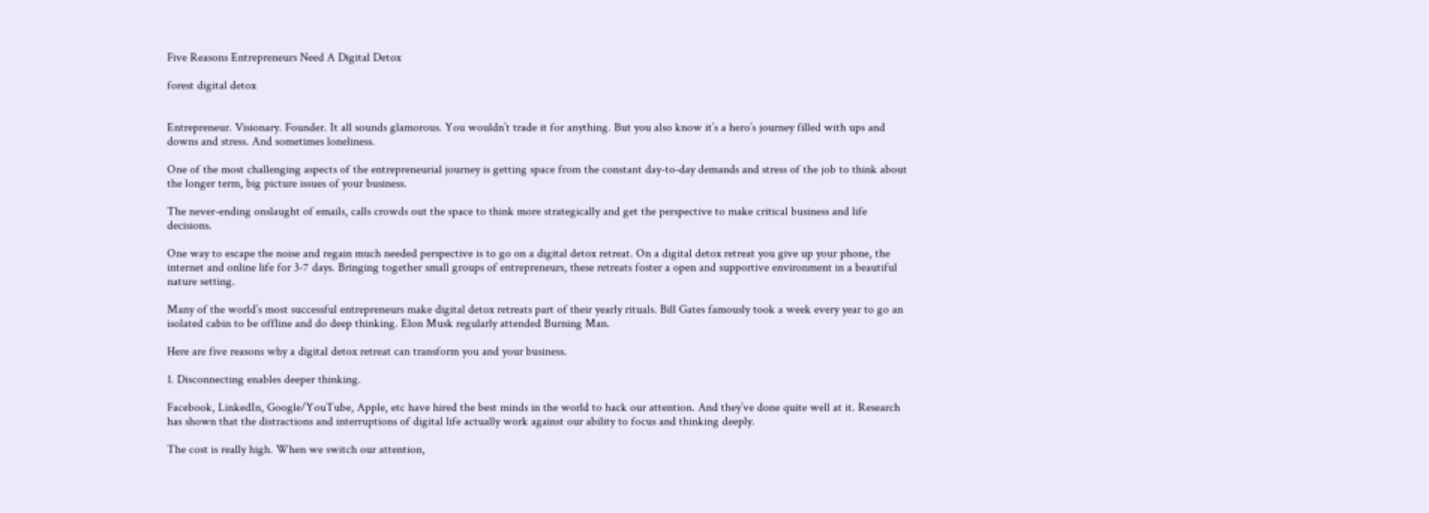Five Reasons Entrepreneurs Need A Digital Detox

forest digital detox


Entrepreneur. Visionary. Founder. It all sounds glamorous. You wouldn’t trade it for anything. But you also know it’s a hero’s journey filled with ups and downs and stress. And sometimes loneliness.

One of the most challenging aspects of the entrepreneurial journey is getting space from the constant day-to-day demands and stress of the job to think about the longer term, big picture issues of your business.

The never-ending onslaught of emails, calls crowds out the space to think more strategically and get the perspective to make critical business and life decisions.

One way to escape the noise and regain much needed perspective is to go on a digital detox retreat. On a digital detox retreat you give up your phone, the internet and online life for 3-7 days. Bringing together small groups of entrepreneurs, these retreats foster a open and supportive environment in a beautiful nature setting.

Many of the world’s most successful entrepreneurs make digital detox retreats part of their yearly rituals. Bill Gates famously took a week every year to go an isolated cabin to be offline and do deep thinking. Elon Musk regularly attended Burning Man.

Here are five reasons why a digital detox retreat can transform you and your business.

1. Disconnecting enables deeper thinking.

Facebook, LinkedIn, Google/YouTube, Apple, etc have hired the best minds in the world to hack our attention. And they’ve done quite well at it. Research has shown that the distractions and interruptions of digital life actually work against our ability to focus and thinking deeply.

The cost is really high. When we switch our attention,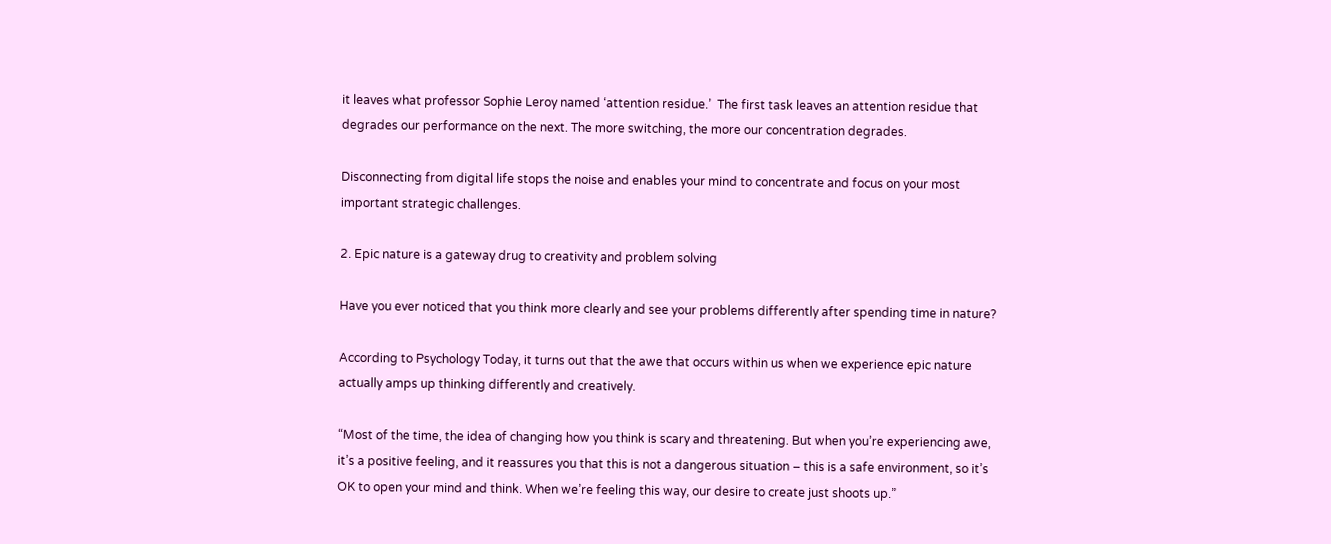it leaves what professor Sophie Leroy named ‘attention residue.’  The first task leaves an attention residue that degrades our performance on the next. The more switching, the more our concentration degrades.

Disconnecting from digital life stops the noise and enables your mind to concentrate and focus on your most important strategic challenges.

2. Epic nature is a gateway drug to creativity and problem solving

Have you ever noticed that you think more clearly and see your problems differently after spending time in nature?

According to Psychology Today, it turns out that the awe that occurs within us when we experience epic nature actually amps up thinking differently and creatively.

“Most of the time, the idea of changing how you think is scary and threatening. But when you’re experiencing awe, it’s a positive feeling, and it reassures you that this is not a dangerous situation – this is a safe environment, so it’s OK to open your mind and think. When we’re feeling this way, our desire to create just shoots up.”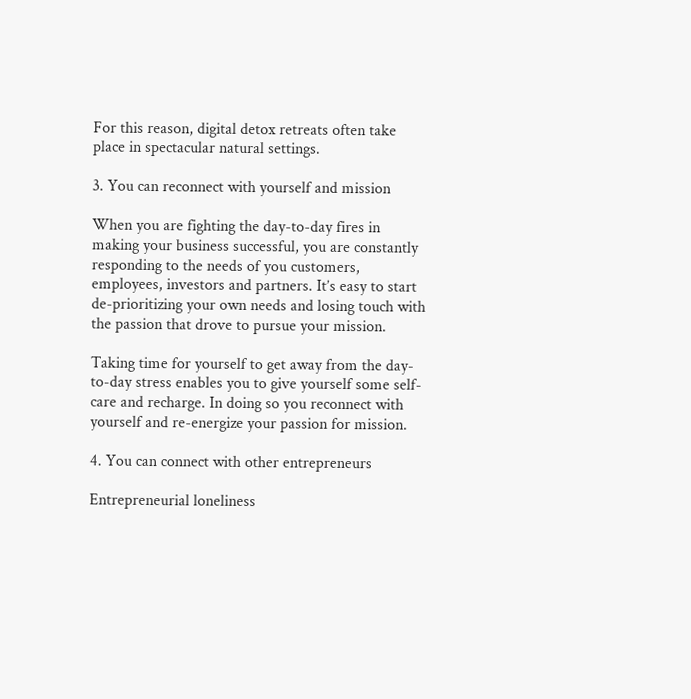For this reason, digital detox retreats often take place in spectacular natural settings.

3. You can reconnect with yourself and mission

When you are fighting the day-to-day fires in making your business successful, you are constantly responding to the needs of you customers, employees, investors and partners. It’s easy to start de-prioritizing your own needs and losing touch with the passion that drove to pursue your mission.

Taking time for yourself to get away from the day-to-day stress enables you to give yourself some self-care and recharge. In doing so you reconnect with yourself and re-energize your passion for mission.

4. You can connect with other entrepreneurs

Entrepreneurial loneliness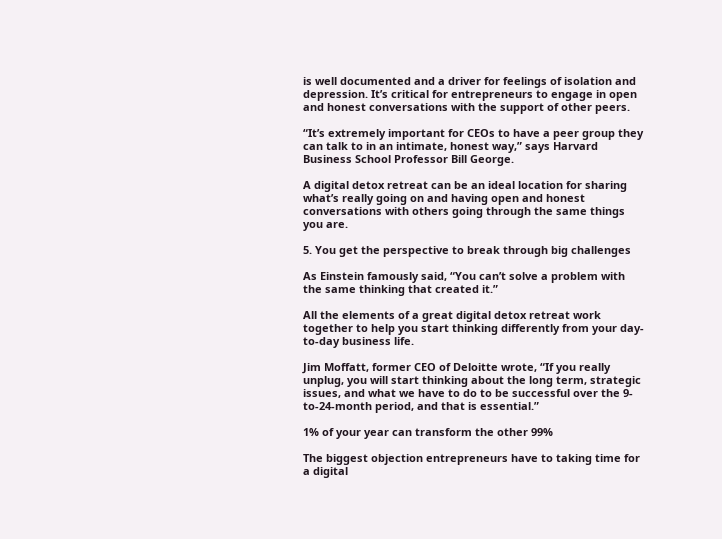is well documented and a driver for feelings of isolation and depression. It’s critical for entrepreneurs to engage in open and honest conversations with the support of other peers.

“It’s extremely important for CEOs to have a peer group they can talk to in an intimate, honest way,” says Harvard Business School Professor Bill George.

A digital detox retreat can be an ideal location for sharing what’s really going on and having open and honest conversations with others going through the same things you are.

5. You get the perspective to break through big challenges

As Einstein famously said, “You can’t solve a problem with the same thinking that created it.”

All the elements of a great digital detox retreat work together to help you start thinking differently from your day-to-day business life.

Jim Moffatt, former CEO of Deloitte wrote, “If you really unplug, you will start thinking about the long term, strategic issues, and what we have to do to be successful over the 9-to-24-month period, and that is essential.”

1% of your year can transform the other 99%

The biggest objection entrepreneurs have to taking time for a digital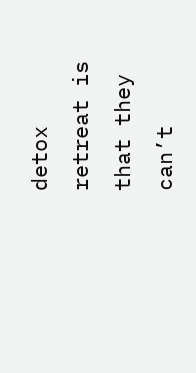detox retreat is that they can’t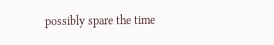possibly spare the time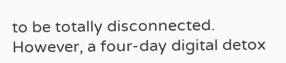to be totally disconnected. However, a four-day digital detox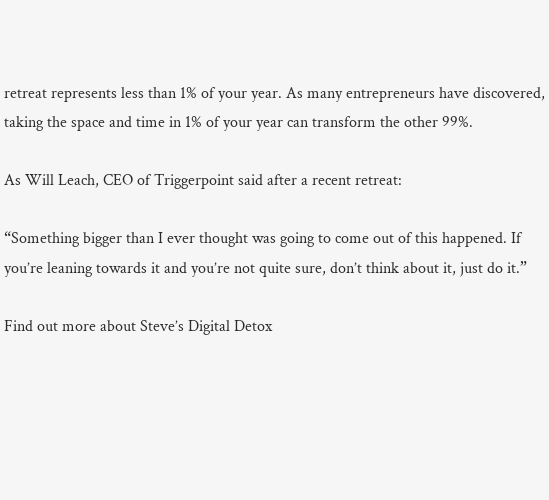retreat represents less than 1% of your year. As many entrepreneurs have discovered, taking the space and time in 1% of your year can transform the other 99%.

As Will Leach, CEO of Triggerpoint said after a recent retreat:

“Something bigger than I ever thought was going to come out of this happened. If you’re leaning towards it and you’re not quite sure, don’t think about it, just do it.”

Find out more about Steve’s Digital Detox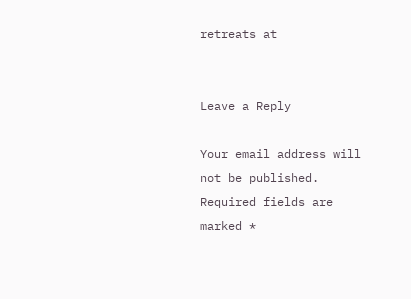retreats at


Leave a Reply

Your email address will not be published. Required fields are marked *